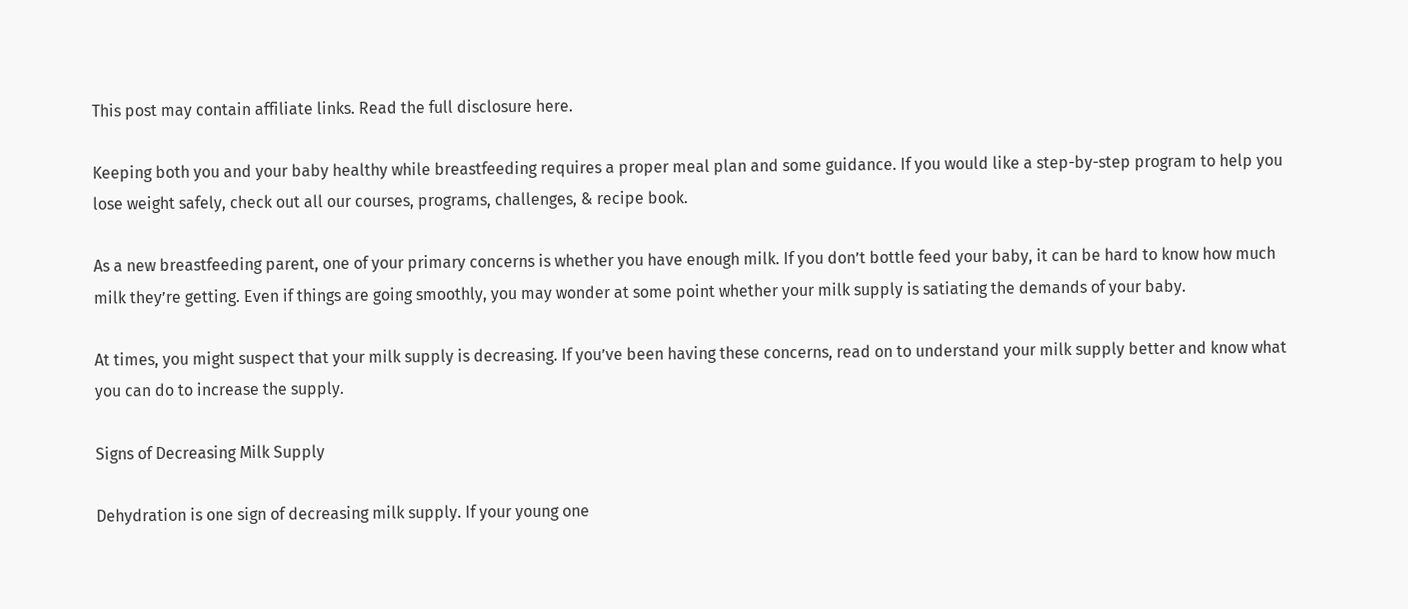This post may contain affiliate links. Read the full disclosure here.

Keeping both you and your baby healthy while breastfeeding requires a proper meal plan and some guidance. If you would like a step-by-step program to help you lose weight safely, check out all our courses, programs, challenges, & recipe book.

As a new breastfeeding parent, one of your primary concerns is whether you have enough milk. If you don’t bottle feed your baby, it can be hard to know how much milk they’re getting. Even if things are going smoothly, you may wonder at some point whether your milk supply is satiating the demands of your baby.

At times, you might suspect that your milk supply is decreasing. If you’ve been having these concerns, read on to understand your milk supply better and know what you can do to increase the supply.

Signs of Decreasing Milk Supply

Dehydration is one sign of decreasing milk supply. If your young one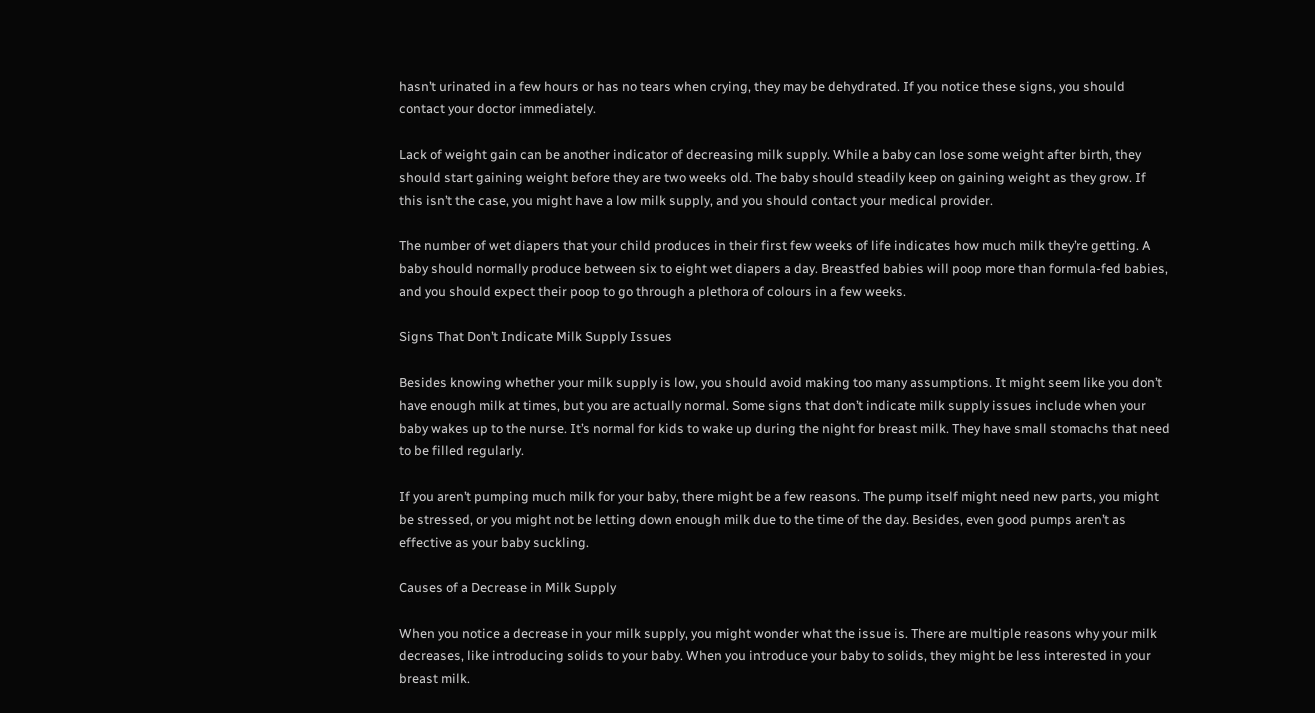hasn’t urinated in a few hours or has no tears when crying, they may be dehydrated. If you notice these signs, you should contact your doctor immediately.

Lack of weight gain can be another indicator of decreasing milk supply. While a baby can lose some weight after birth, they should start gaining weight before they are two weeks old. The baby should steadily keep on gaining weight as they grow. If this isn’t the case, you might have a low milk supply, and you should contact your medical provider.

The number of wet diapers that your child produces in their first few weeks of life indicates how much milk they’re getting. A baby should normally produce between six to eight wet diapers a day. Breastfed babies will poop more than formula-fed babies, and you should expect their poop to go through a plethora of colours in a few weeks.

Signs That Don’t Indicate Milk Supply Issues

Besides knowing whether your milk supply is low, you should avoid making too many assumptions. It might seem like you don’t have enough milk at times, but you are actually normal. Some signs that don’t indicate milk supply issues include when your baby wakes up to the nurse. It’s normal for kids to wake up during the night for breast milk. They have small stomachs that need to be filled regularly.

If you aren’t pumping much milk for your baby, there might be a few reasons. The pump itself might need new parts, you might be stressed, or you might not be letting down enough milk due to the time of the day. Besides, even good pumps aren’t as effective as your baby suckling.

Causes of a Decrease in Milk Supply

When you notice a decrease in your milk supply, you might wonder what the issue is. There are multiple reasons why your milk decreases, like introducing solids to your baby. When you introduce your baby to solids, they might be less interested in your breast milk.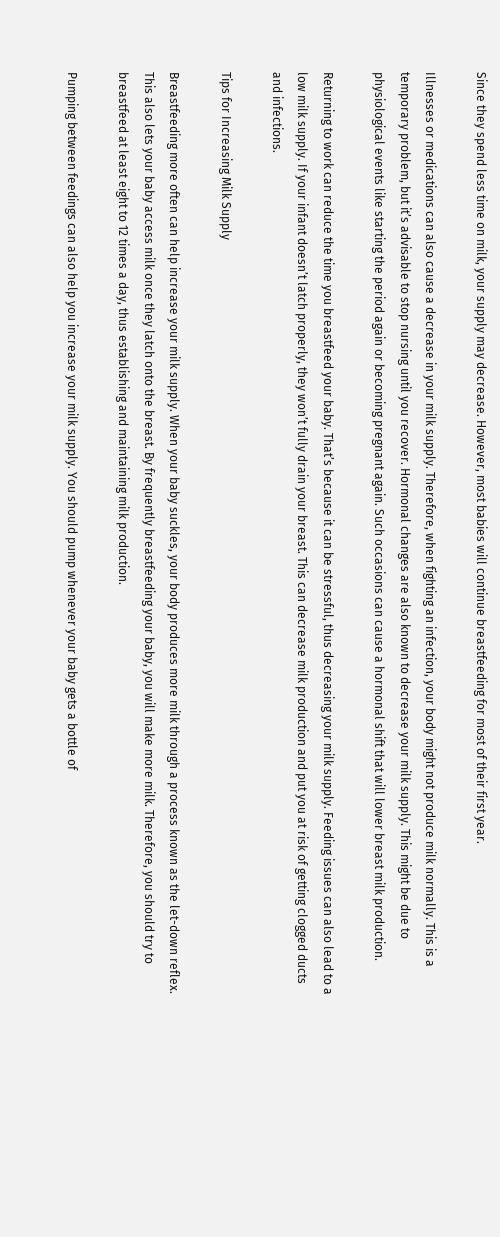Since they spend less time on milk, your supply may decrease. However, most babies will continue breastfeeding for most of their first year.

Illnesses or medications can also cause a decrease in your milk supply. Therefore, when fighting an infection, your body might not produce milk normally. This is a temporary problem, but it’s advisable to stop nursing until you recover. Hormonal changes are also known to decrease your milk supply. This might be due to physiological events like starting the period again or becoming pregnant again. Such occasions can cause a hormonal shift that will lower breast milk production.

Returning to work can reduce the time you breastfeed your baby. That’s because it can be stressful, thus decreasing your milk supply. Feeding issues can also lead to a low milk supply. If your infant doesn’t latch properly, they won’t fully drain your breast. This can decrease milk production and put you at risk of getting clogged ducts and infections.

Tips for Increasing Milk Supply

Breastfeeding more often can help increase your milk supply. When your baby suckles, your body produces more milk through a process known as the let-down reflex. This also lets your baby access milk once they latch onto the breast. By frequently breastfeeding your baby, you will make more milk. Therefore, you should try to breastfeed at least eight to 12 times a day, thus establishing and maintaining milk production.

Pumping between feedings can also help you increase your milk supply. You should pump whenever your baby gets a bottle of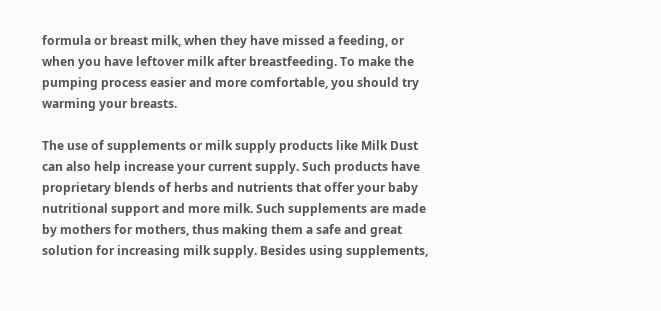formula or breast milk, when they have missed a feeding, or when you have leftover milk after breastfeeding. To make the pumping process easier and more comfortable, you should try warming your breasts.

The use of supplements or milk supply products like Milk Dust can also help increase your current supply. Such products have proprietary blends of herbs and nutrients that offer your baby nutritional support and more milk. Such supplements are made by mothers for mothers, thus making them a safe and great solution for increasing milk supply. Besides using supplements,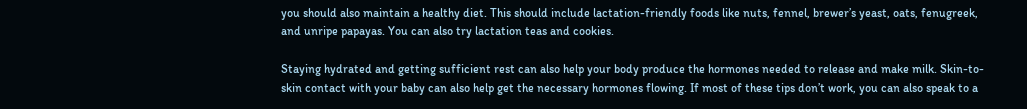you should also maintain a healthy diet. This should include lactation-friendly foods like nuts, fennel, brewer’s yeast, oats, fenugreek, and unripe papayas. You can also try lactation teas and cookies.

Staying hydrated and getting sufficient rest can also help your body produce the hormones needed to release and make milk. Skin-to-skin contact with your baby can also help get the necessary hormones flowing. If most of these tips don’t work, you can also speak to a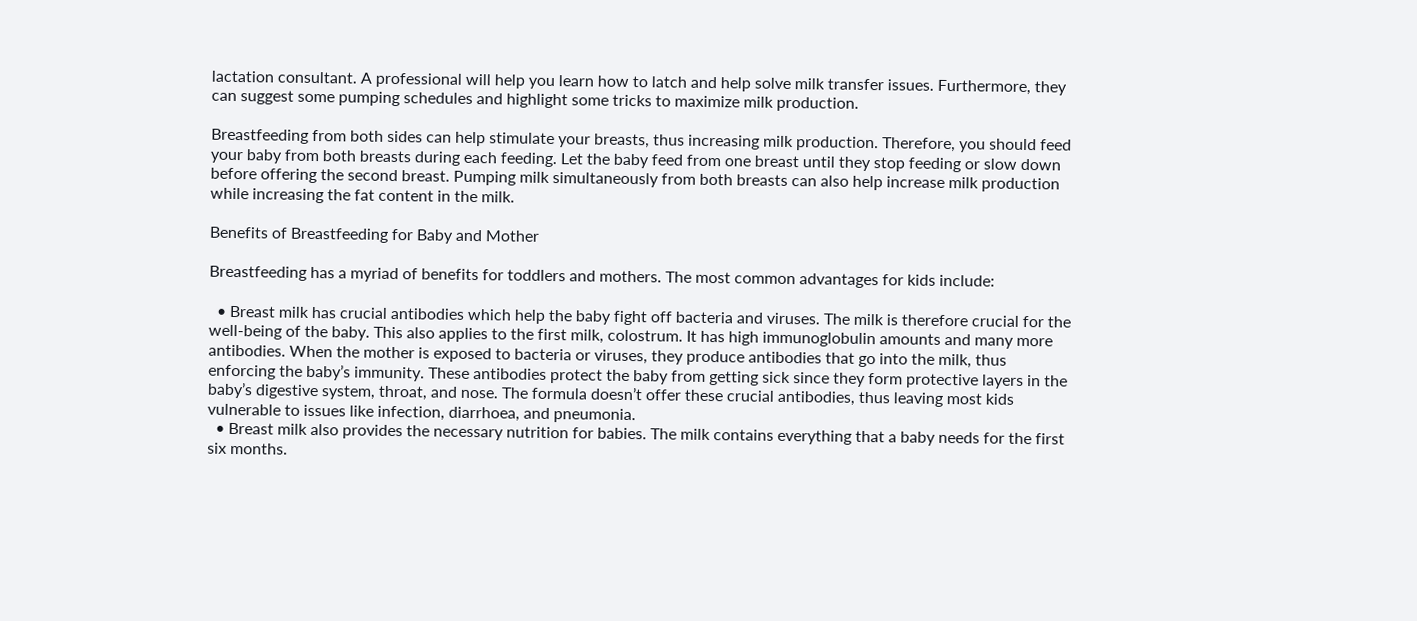lactation consultant. A professional will help you learn how to latch and help solve milk transfer issues. Furthermore, they can suggest some pumping schedules and highlight some tricks to maximize milk production.

Breastfeeding from both sides can help stimulate your breasts, thus increasing milk production. Therefore, you should feed your baby from both breasts during each feeding. Let the baby feed from one breast until they stop feeding or slow down before offering the second breast. Pumping milk simultaneously from both breasts can also help increase milk production while increasing the fat content in the milk.

Benefits of Breastfeeding for Baby and Mother

Breastfeeding has a myriad of benefits for toddlers and mothers. The most common advantages for kids include:

  • Breast milk has crucial antibodies which help the baby fight off bacteria and viruses. The milk is therefore crucial for the well-being of the baby. This also applies to the first milk, colostrum. It has high immunoglobulin amounts and many more antibodies. When the mother is exposed to bacteria or viruses, they produce antibodies that go into the milk, thus enforcing the baby’s immunity. These antibodies protect the baby from getting sick since they form protective layers in the baby’s digestive system, throat, and nose. The formula doesn’t offer these crucial antibodies, thus leaving most kids vulnerable to issues like infection, diarrhoea, and pneumonia.
  • Breast milk also provides the necessary nutrition for babies. The milk contains everything that a baby needs for the first six months.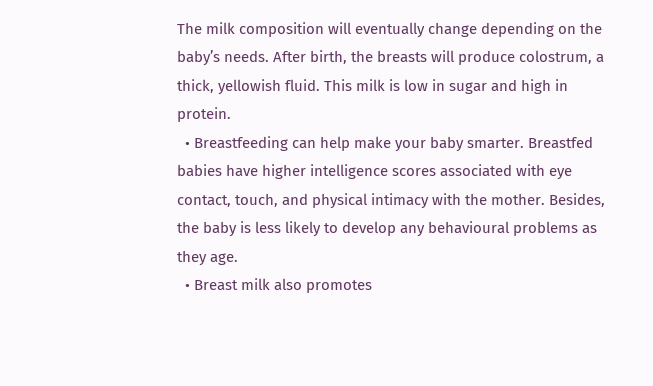The milk composition will eventually change depending on the baby’s needs. After birth, the breasts will produce colostrum, a thick, yellowish fluid. This milk is low in sugar and high in protein.
  • Breastfeeding can help make your baby smarter. Breastfed babies have higher intelligence scores associated with eye contact, touch, and physical intimacy with the mother. Besides, the baby is less likely to develop any behavioural problems as they age.
  • Breast milk also promotes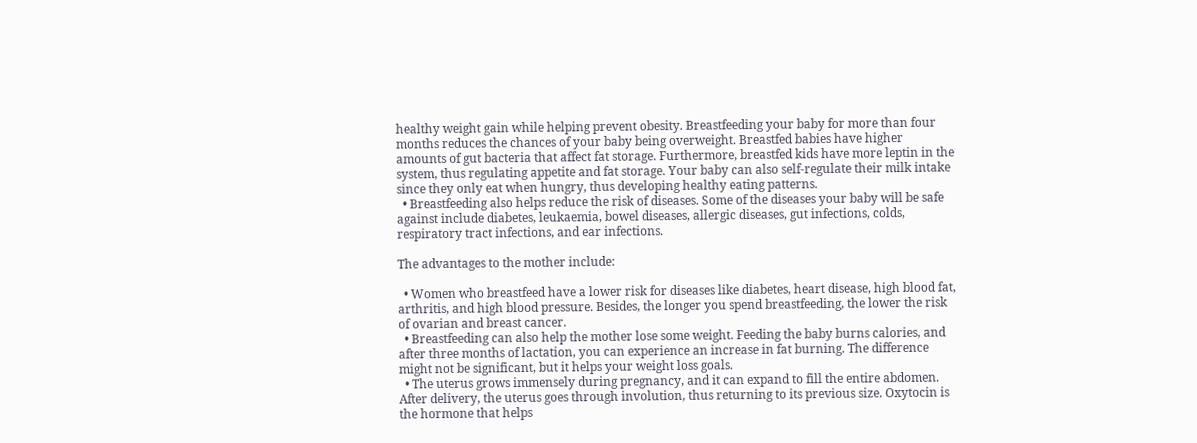healthy weight gain while helping prevent obesity. Breastfeeding your baby for more than four months reduces the chances of your baby being overweight. Breastfed babies have higher amounts of gut bacteria that affect fat storage. Furthermore, breastfed kids have more leptin in the system, thus regulating appetite and fat storage. Your baby can also self-regulate their milk intake since they only eat when hungry, thus developing healthy eating patterns.
  • Breastfeeding also helps reduce the risk of diseases. Some of the diseases your baby will be safe against include diabetes, leukaemia, bowel diseases, allergic diseases, gut infections, colds, respiratory tract infections, and ear infections.

The advantages to the mother include:

  • Women who breastfeed have a lower risk for diseases like diabetes, heart disease, high blood fat, arthritis, and high blood pressure. Besides, the longer you spend breastfeeding, the lower the risk of ovarian and breast cancer.
  • Breastfeeding can also help the mother lose some weight. Feeding the baby burns calories, and after three months of lactation, you can experience an increase in fat burning. The difference might not be significant, but it helps your weight loss goals.
  • The uterus grows immensely during pregnancy, and it can expand to fill the entire abdomen. After delivery, the uterus goes through involution, thus returning to its previous size. Oxytocin is the hormone that helps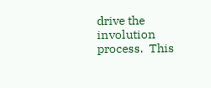drive the involution process.  This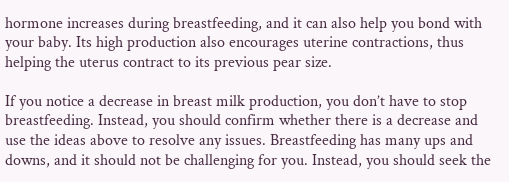hormone increases during breastfeeding, and it can also help you bond with your baby. Its high production also encourages uterine contractions, thus helping the uterus contract to its previous pear size.

If you notice a decrease in breast milk production, you don’t have to stop breastfeeding. Instead, you should confirm whether there is a decrease and use the ideas above to resolve any issues. Breastfeeding has many ups and downs, and it should not be challenging for you. Instead, you should seek the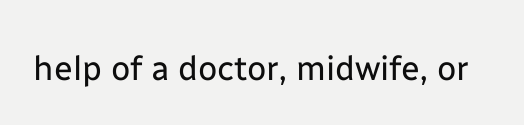help of a doctor, midwife, or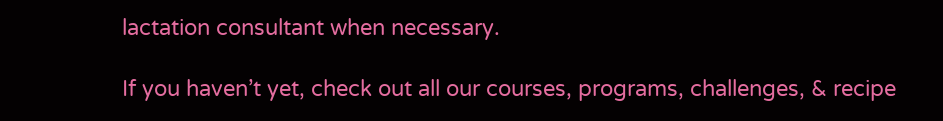lactation consultant when necessary.

If you haven’t yet, check out all our courses, programs, challenges, & recipe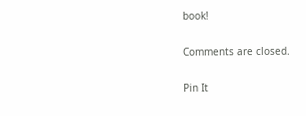book!

Comments are closed.

Pin It